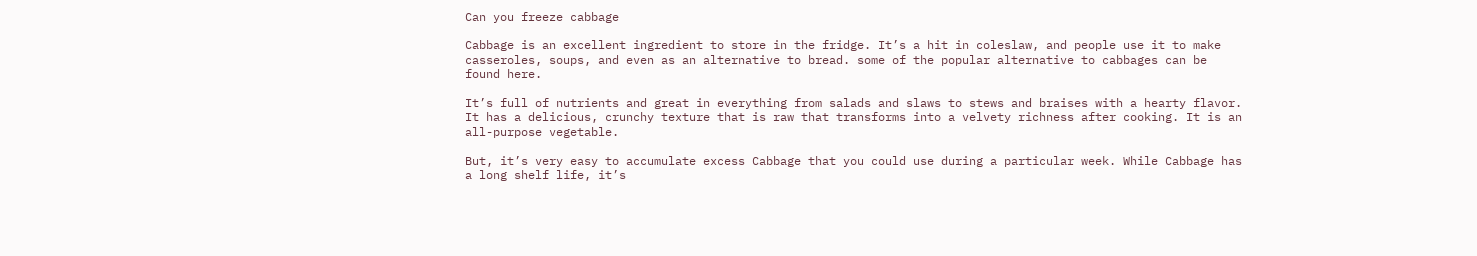Can you freeze cabbage

Cabbage is an excellent ingredient to store in the fridge. It’s a hit in coleslaw, and people use it to make casseroles, soups, and even as an alternative to bread. some of the popular alternative to cabbages can be found here.

It’s full of nutrients and great in everything from salads and slaws to stews and braises with a hearty flavor. It has a delicious, crunchy texture that is raw that transforms into a velvety richness after cooking. It is an all-purpose vegetable.

But, it’s very easy to accumulate excess Cabbage that you could use during a particular week. While Cabbage has a long shelf life, it’s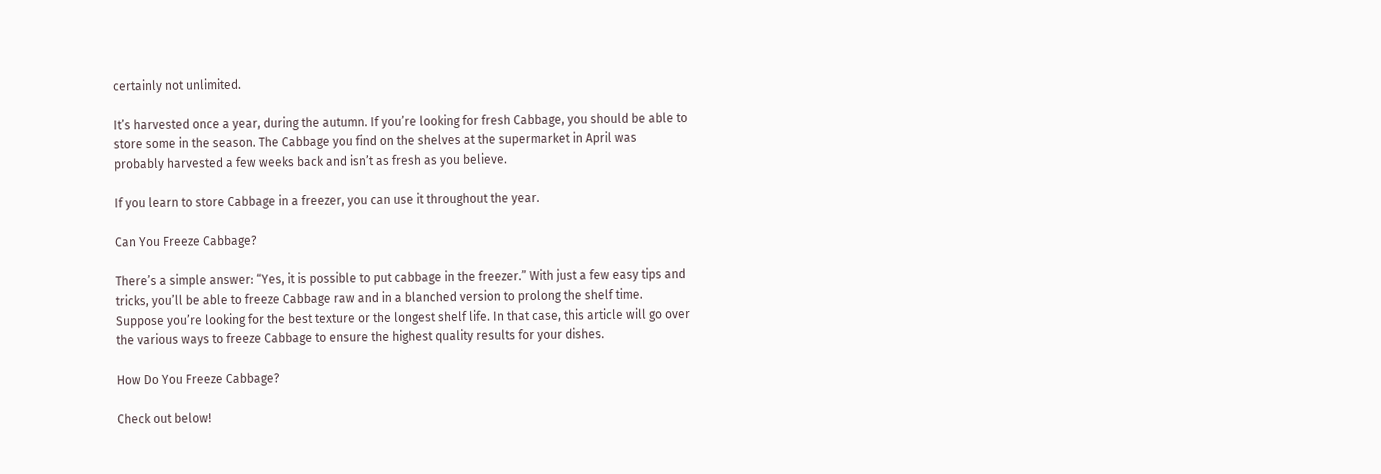certainly not unlimited.

It’s harvested once a year, during the autumn. If you’re looking for fresh Cabbage, you should be able to store some in the season. The Cabbage you find on the shelves at the supermarket in April was probably harvested a few weeks back and isn’t as fresh as you believe.

If you learn to store Cabbage in a freezer, you can use it throughout the year.

Can You Freeze Cabbage?

There’s a simple answer: “Yes, it is possible to put cabbage in the freezer.” With just a few easy tips and tricks, you’ll be able to freeze Cabbage raw and in a blanched version to prolong the shelf time. Suppose you’re looking for the best texture or the longest shelf life. In that case, this article will go over the various ways to freeze Cabbage to ensure the highest quality results for your dishes.

How Do You Freeze Cabbage?

Check out below!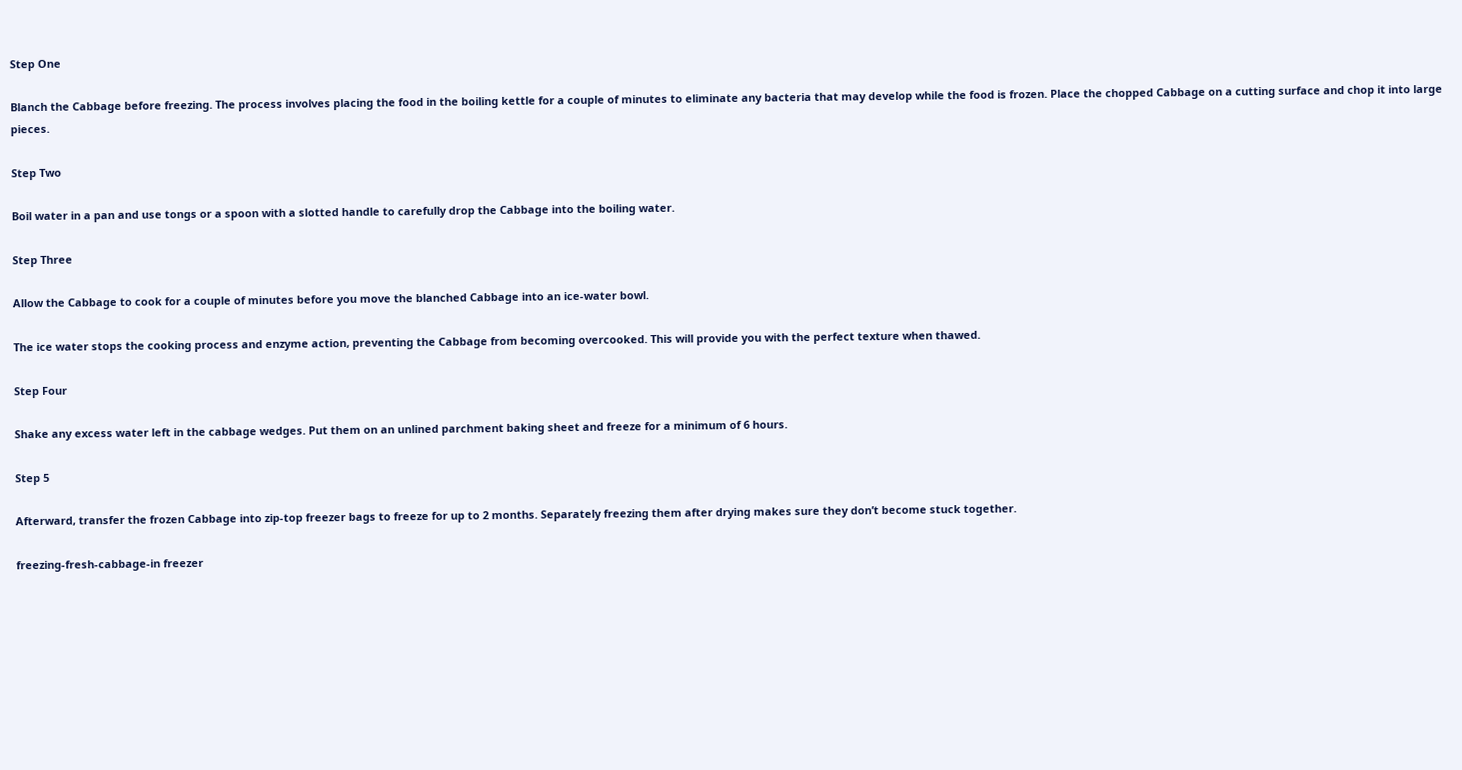Step One

Blanch the Cabbage before freezing. The process involves placing the food in the boiling kettle for a couple of minutes to eliminate any bacteria that may develop while the food is frozen. Place the chopped Cabbage on a cutting surface and chop it into large pieces.

Step Two

Boil water in a pan and use tongs or a spoon with a slotted handle to carefully drop the Cabbage into the boiling water.

Step Three

Allow the Cabbage to cook for a couple of minutes before you move the blanched Cabbage into an ice-water bowl.

The ice water stops the cooking process and enzyme action, preventing the Cabbage from becoming overcooked. This will provide you with the perfect texture when thawed.

Step Four

Shake any excess water left in the cabbage wedges. Put them on an unlined parchment baking sheet and freeze for a minimum of 6 hours.

Step 5

Afterward, transfer the frozen Cabbage into zip-top freezer bags to freeze for up to 2 months. Separately freezing them after drying makes sure they don’t become stuck together.

freezing-fresh-cabbage-in freezer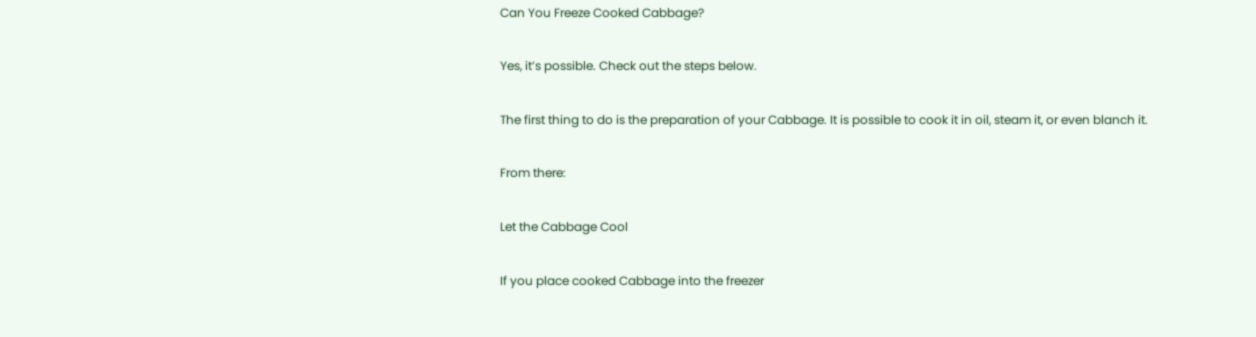Can You Freeze Cooked Cabbage?

Yes, it’s possible. Check out the steps below.

The first thing to do is the preparation of your Cabbage. It is possible to cook it in oil, steam it, or even blanch it.

From there:

Let the Cabbage Cool

If you place cooked Cabbage into the freezer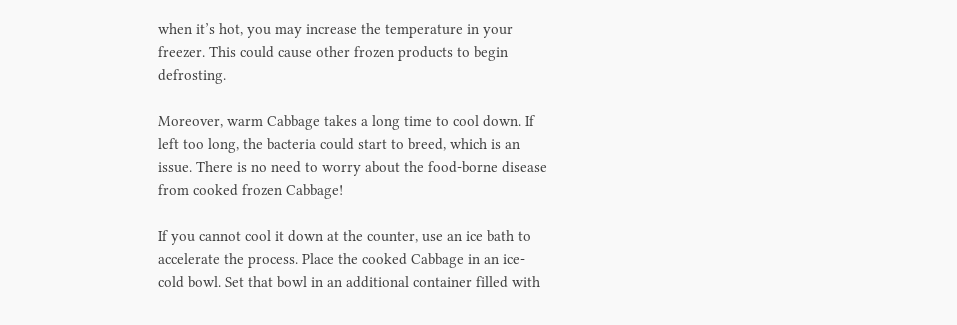when it’s hot, you may increase the temperature in your freezer. This could cause other frozen products to begin defrosting.

Moreover, warm Cabbage takes a long time to cool down. If left too long, the bacteria could start to breed, which is an issue. There is no need to worry about the food-borne disease from cooked frozen Cabbage!

If you cannot cool it down at the counter, use an ice bath to accelerate the process. Place the cooked Cabbage in an ice-cold bowl. Set that bowl in an additional container filled with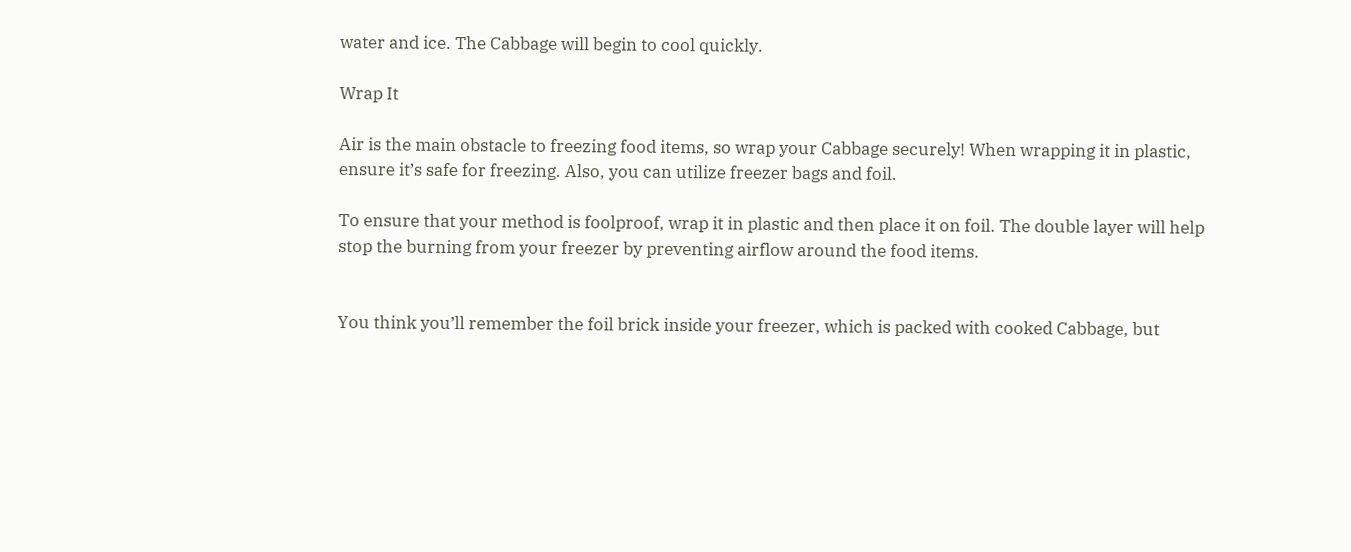water and ice. The Cabbage will begin to cool quickly.

Wrap It

Air is the main obstacle to freezing food items, so wrap your Cabbage securely! When wrapping it in plastic, ensure it’s safe for freezing. Also, you can utilize freezer bags and foil.

To ensure that your method is foolproof, wrap it in plastic and then place it on foil. The double layer will help stop the burning from your freezer by preventing airflow around the food items.


You think you’ll remember the foil brick inside your freezer, which is packed with cooked Cabbage, but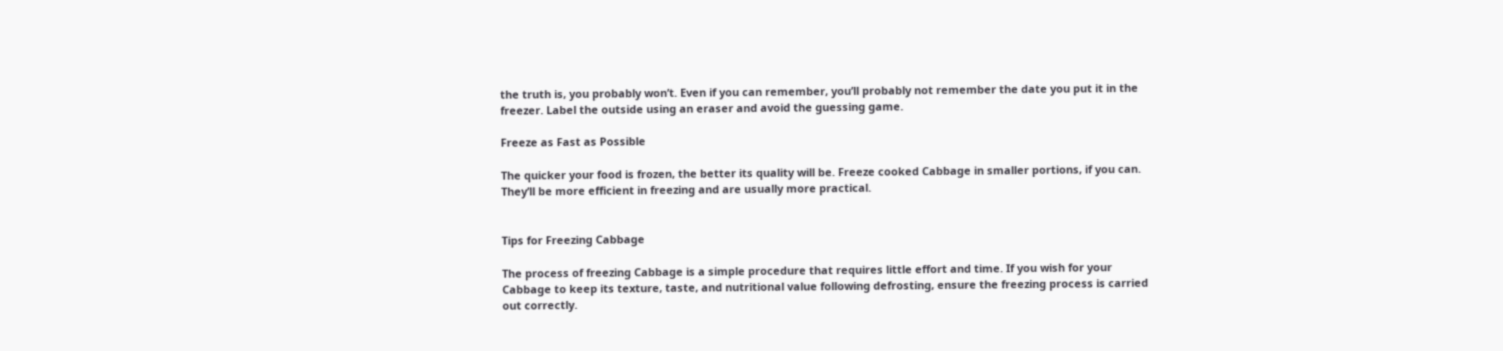the truth is, you probably won’t. Even if you can remember, you’ll probably not remember the date you put it in the freezer. Label the outside using an eraser and avoid the guessing game.

Freeze as Fast as Possible

The quicker your food is frozen, the better its quality will be. Freeze cooked Cabbage in smaller portions, if you can. They’ll be more efficient in freezing and are usually more practical.


Tips for Freezing Cabbage

The process of freezing Cabbage is a simple procedure that requires little effort and time. If you wish for your Cabbage to keep its texture, taste, and nutritional value following defrosting, ensure the freezing process is carried out correctly.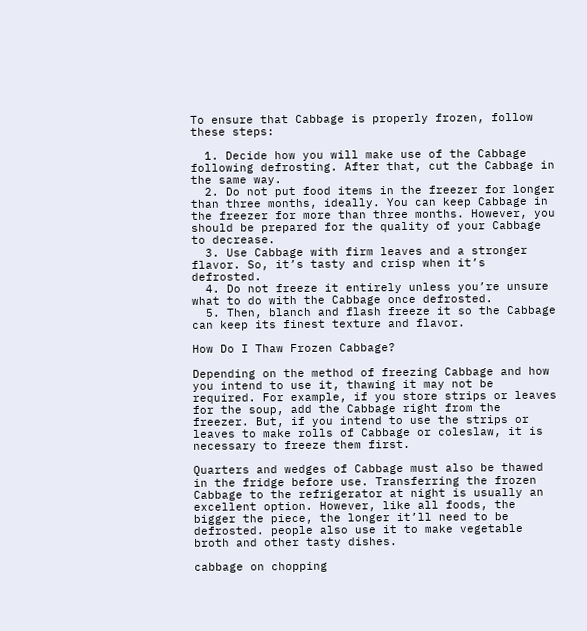To ensure that Cabbage is properly frozen, follow these steps:

  1. Decide how you will make use of the Cabbage following defrosting. After that, cut the Cabbage in the same way.
  2. Do not put food items in the freezer for longer than three months, ideally. You can keep Cabbage in the freezer for more than three months. However, you should be prepared for the quality of your Cabbage to decrease.
  3. Use Cabbage with firm leaves and a stronger flavor. So, it’s tasty and crisp when it’s defrosted.
  4. Do not freeze it entirely unless you’re unsure what to do with the Cabbage once defrosted.
  5. Then, blanch and flash freeze it so the Cabbage can keep its finest texture and flavor.

How Do I Thaw Frozen Cabbage?

Depending on the method of freezing Cabbage and how you intend to use it, thawing it may not be required. For example, if you store strips or leaves for the soup, add the Cabbage right from the freezer. But, if you intend to use the strips or leaves to make rolls of Cabbage or coleslaw, it is necessary to freeze them first.

Quarters and wedges of Cabbage must also be thawed in the fridge before use. Transferring the frozen Cabbage to the refrigerator at night is usually an excellent option. However, like all foods, the bigger the piece, the longer it’ll need to be defrosted. people also use it to make vegetable broth and other tasty dishes.

cabbage on chopping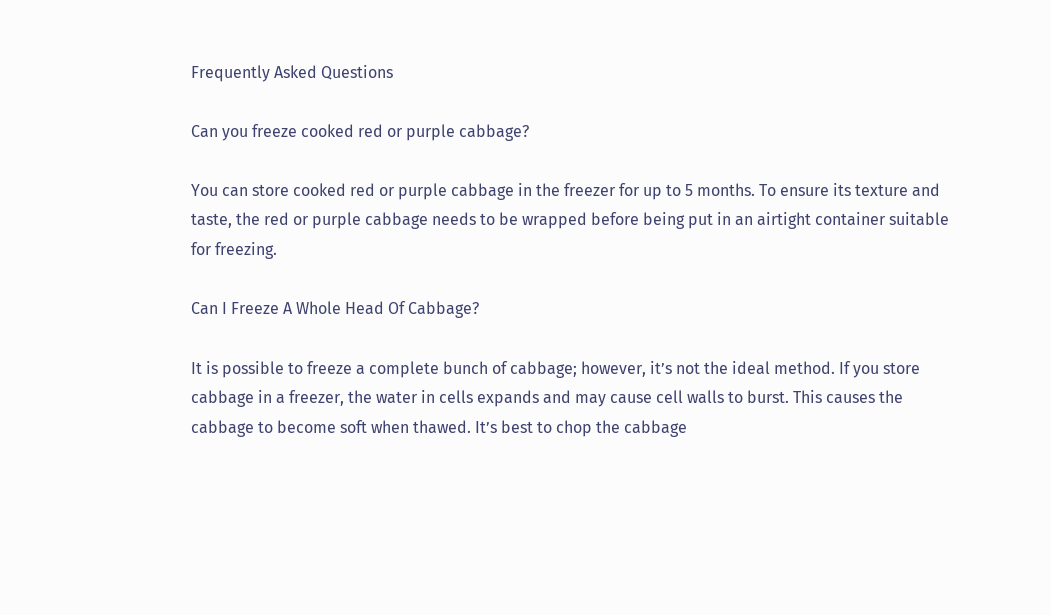Frequently Asked Questions

Can you freeze cooked red or purple cabbage?

You can store cooked red or purple cabbage in the freezer for up to 5 months. To ensure its texture and taste, the red or purple cabbage needs to be wrapped before being put in an airtight container suitable for freezing.

Can I Freeze A Whole Head Of Cabbage?

It is possible to freeze a complete bunch of cabbage; however, it’s not the ideal method. If you store cabbage in a freezer, the water in cells expands and may cause cell walls to burst. This causes the cabbage to become soft when thawed. It’s best to chop the cabbage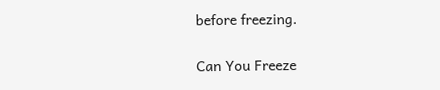before freezing.

Can You Freeze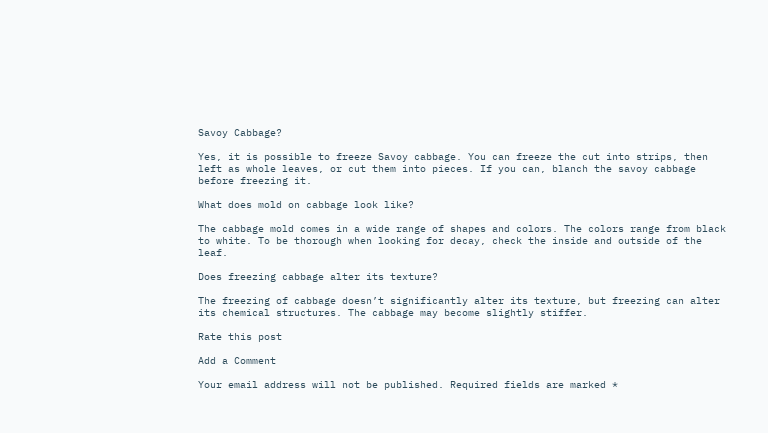Savoy Cabbage?

Yes, it is possible to freeze Savoy cabbage. You can freeze the cut into strips, then left as whole leaves, or cut them into pieces. If you can, blanch the savoy cabbage before freezing it.

What does mold on cabbage look like?

The cabbage mold comes in a wide range of shapes and colors. The colors range from black to white. To be thorough when looking for decay, check the inside and outside of the leaf.

Does freezing cabbage alter its texture?

The freezing of cabbage doesn’t significantly alter its texture, but freezing can alter its chemical structures. The cabbage may become slightly stiffer.

Rate this post

Add a Comment

Your email address will not be published. Required fields are marked *